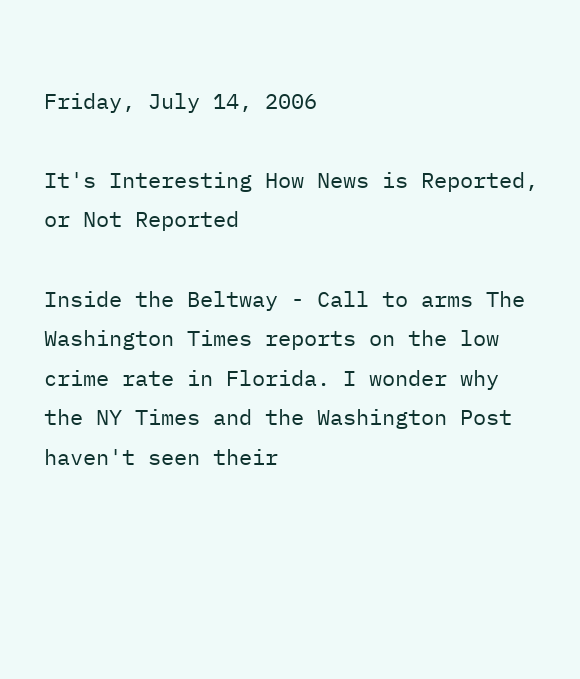Friday, July 14, 2006

It's Interesting How News is Reported, or Not Reported

Inside the Beltway - Call to arms The Washington Times reports on the low crime rate in Florida. I wonder why the NY Times and the Washington Post haven't seen their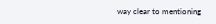way clear to mentioning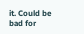it. Could be bad for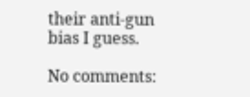their anti-gun bias I guess.

No comments: